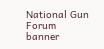National Gun Forum banner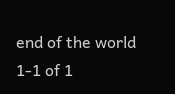end of the world
1-1 of 1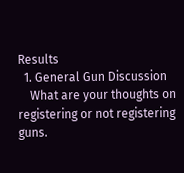Results
  1. General Gun Discussion
    What are your thoughts on registering or not registering guns.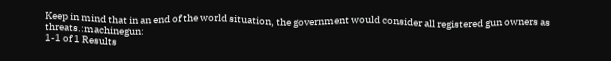Keep in mind that in an end of the world situation, the government would consider all registered gun owners as threats.:machinegun:
1-1 of 1 Results